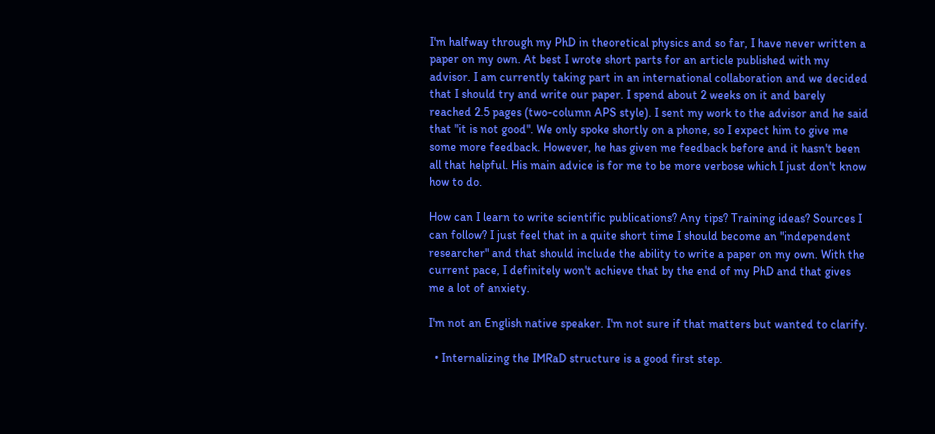I'm halfway through my PhD in theoretical physics and so far, I have never written a paper on my own. At best I wrote short parts for an article published with my advisor. I am currently taking part in an international collaboration and we decided that I should try and write our paper. I spend about 2 weeks on it and barely reached 2.5 pages (two-column APS style). I sent my work to the advisor and he said that "it is not good". We only spoke shortly on a phone, so I expect him to give me some more feedback. However, he has given me feedback before and it hasn't been all that helpful. His main advice is for me to be more verbose which I just don't know how to do.

How can I learn to write scientific publications? Any tips? Training ideas? Sources I can follow? I just feel that in a quite short time I should become an "independent researcher" and that should include the ability to write a paper on my own. With the current pace, I definitely won't achieve that by the end of my PhD and that gives me a lot of anxiety.

I'm not an English native speaker. I'm not sure if that matters but wanted to clarify.

  • Internalizing the IMRaD structure is a good first step.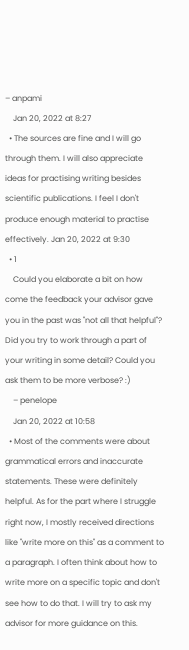– anpami
    Jan 20, 2022 at 8:27
  • The sources are fine and I will go through them. I will also appreciate ideas for practising writing besides scientific publications. I feel I don't produce enough material to practise effectively. Jan 20, 2022 at 9:30
  • 1
    Could you elaborate a bit on how come the feedback your advisor gave you in the past was "not all that helpful"? Did you try to work through a part of your writing in some detail? Could you ask them to be more verbose? :)
    – penelope
    Jan 20, 2022 at 10:58
  • Most of the comments were about grammatical errors and inaccurate statements. These were definitely helpful. As for the part where I struggle right now, I mostly received directions like "write more on this" as a comment to a paragraph. I often think about how to write more on a specific topic and don't see how to do that. I will try to ask my advisor for more guidance on this.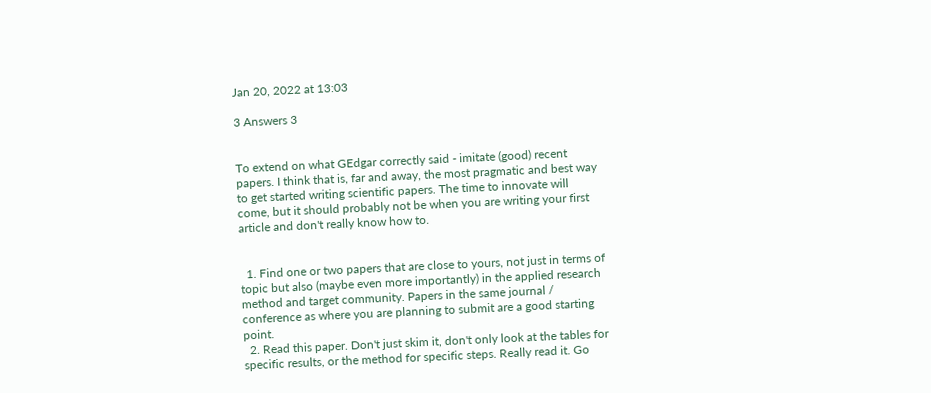Jan 20, 2022 at 13:03

3 Answers 3


To extend on what GEdgar correctly said - imitate (good) recent papers. I think that is, far and away, the most pragmatic and best way to get started writing scientific papers. The time to innovate will come, but it should probably not be when you are writing your first article and don't really know how to.


  1. Find one or two papers that are close to yours, not just in terms of topic but also (maybe even more importantly) in the applied research method and target community. Papers in the same journal / conference as where you are planning to submit are a good starting point.
  2. Read this paper. Don't just skim it, don't only look at the tables for specific results, or the method for specific steps. Really read it. Go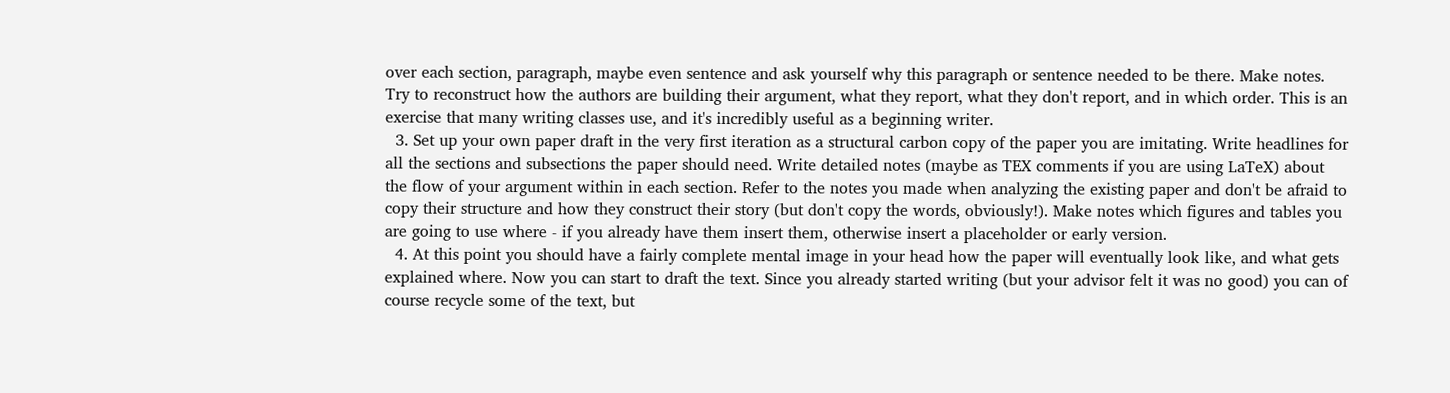over each section, paragraph, maybe even sentence and ask yourself why this paragraph or sentence needed to be there. Make notes. Try to reconstruct how the authors are building their argument, what they report, what they don't report, and in which order. This is an exercise that many writing classes use, and it's incredibly useful as a beginning writer.
  3. Set up your own paper draft in the very first iteration as a structural carbon copy of the paper you are imitating. Write headlines for all the sections and subsections the paper should need. Write detailed notes (maybe as TEX comments if you are using LaTeX) about the flow of your argument within in each section. Refer to the notes you made when analyzing the existing paper and don't be afraid to copy their structure and how they construct their story (but don't copy the words, obviously!). Make notes which figures and tables you are going to use where - if you already have them insert them, otherwise insert a placeholder or early version.
  4. At this point you should have a fairly complete mental image in your head how the paper will eventually look like, and what gets explained where. Now you can start to draft the text. Since you already started writing (but your advisor felt it was no good) you can of course recycle some of the text, but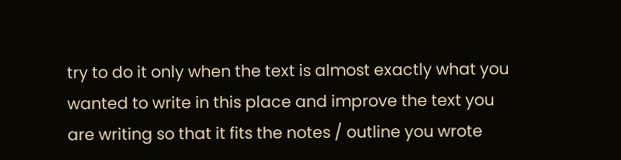try to do it only when the text is almost exactly what you wanted to write in this place and improve the text you are writing so that it fits the notes / outline you wrote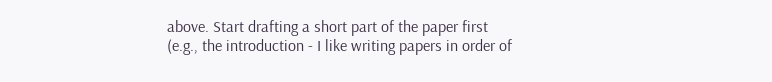above. Start drafting a short part of the paper first (e.g., the introduction - I like writing papers in order of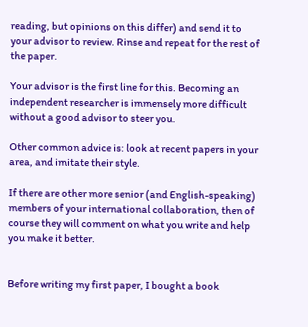reading, but opinions on this differ) and send it to your advisor to review. Rinse and repeat for the rest of the paper.

Your advisor is the first line for this. Becoming an independent researcher is immensely more difficult without a good advisor to steer you.

Other common advice is: look at recent papers in your area, and imitate their style.

If there are other more senior (and English-speaking) members of your international collaboration, then of course they will comment on what you write and help you make it better.


Before writing my first paper, I bought a book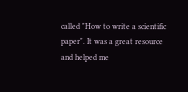called "How to write a scientific paper". It was a great resource and helped me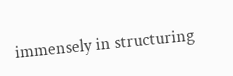immensely in structuring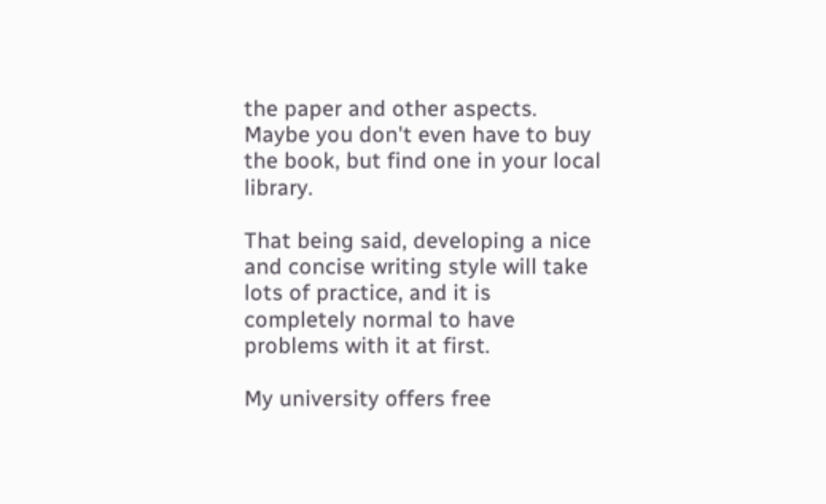the paper and other aspects. Maybe you don't even have to buy the book, but find one in your local library.

That being said, developing a nice and concise writing style will take lots of practice, and it is completely normal to have problems with it at first.

My university offers free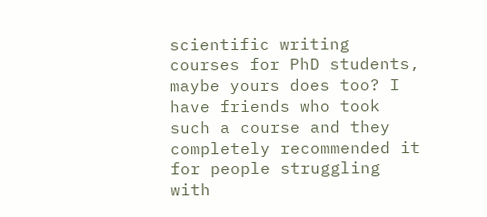scientific writing courses for PhD students, maybe yours does too? I have friends who took such a course and they completely recommended it for people struggling with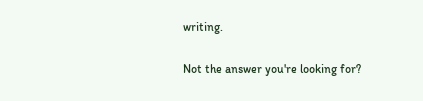writing.

Not the answer you're looking for?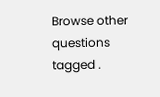Browse other questions tagged .